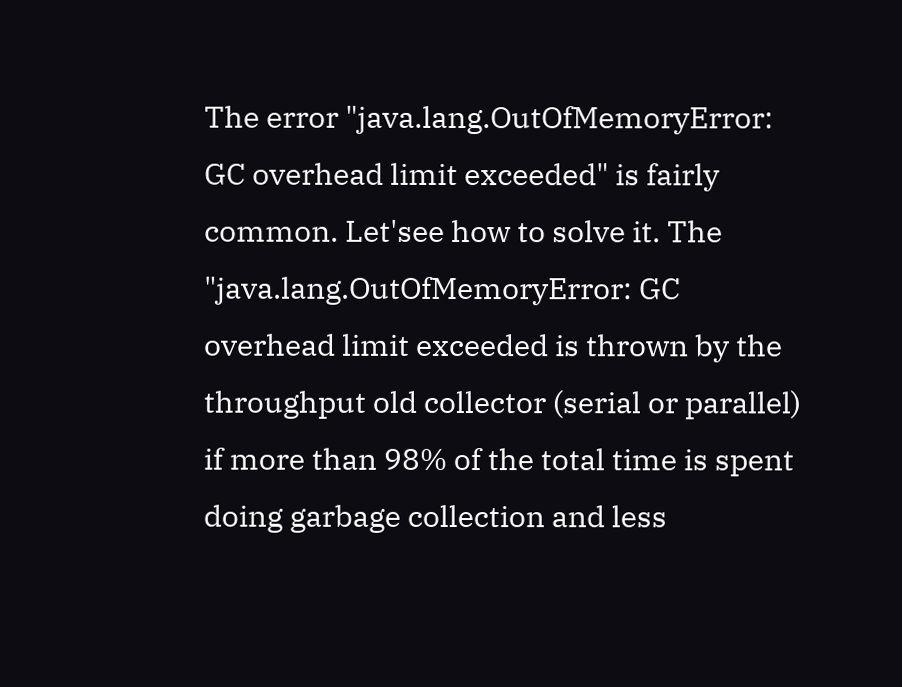The error "java.lang.OutOfMemoryError: GC overhead limit exceeded" is fairly common. Let'see how to solve it. The "java.lang.OutOfMemoryError: GC overhead limit exceeded is thrown by the throughput old collector (serial or parallel) if more than 98% of the total time is spent doing garbage collection and less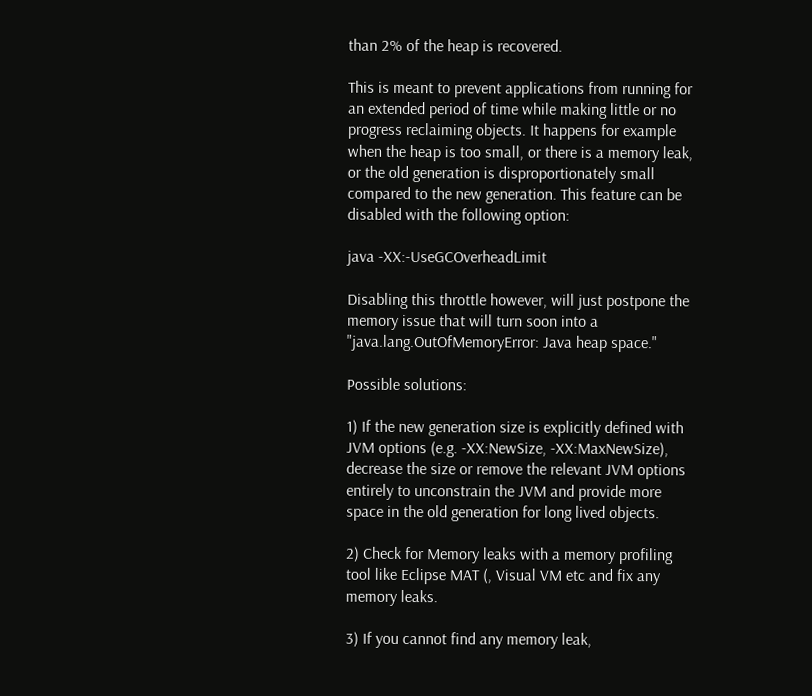than 2% of the heap is recovered.

This is meant to prevent applications from running for an extended period of time while making little or no progress reclaiming objects. It happens for example when the heap is too small, or there is a memory leak, or the old generation is disproportionately small compared to the new generation. This feature can be disabled with the following option:

java -XX:-UseGCOverheadLimit

Disabling this throttle however, will just postpone the memory issue that will turn soon into a "java.lang.OutOfMemoryError: Java heap space."

Possible solutions:

1) If the new generation size is explicitly defined with JVM options (e.g. -XX:NewSize, -XX:MaxNewSize), decrease the size or remove the relevant JVM options entirely to unconstrain the JVM and provide more space in the old generation for long lived objects.

2) Check for Memory leaks with a memory profiling tool like Eclipse MAT (, Visual VM etc and fix any memory leaks.

3) If you cannot find any memory leak,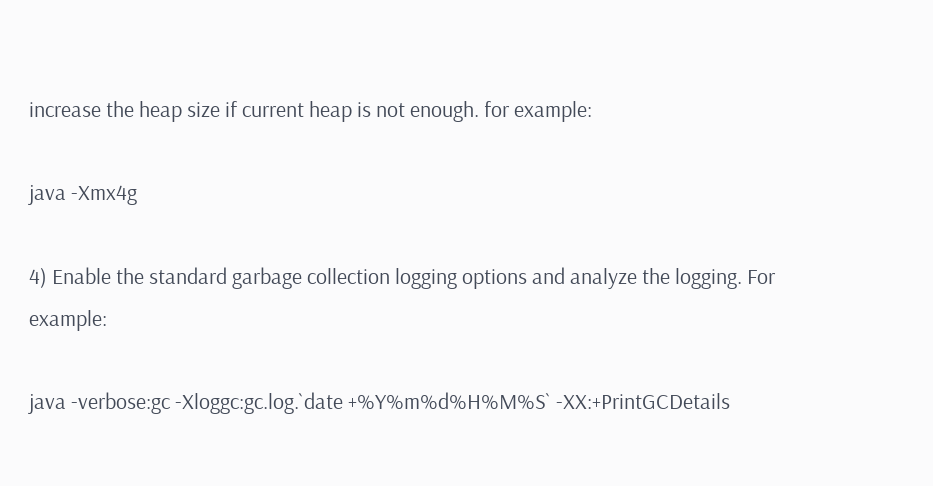increase the heap size if current heap is not enough. for example:

java -Xmx4g

4) Enable the standard garbage collection logging options and analyze the logging. For example:

java -verbose:gc -Xloggc:gc.log.`date +%Y%m%d%H%M%S` -XX:+PrintGCDetails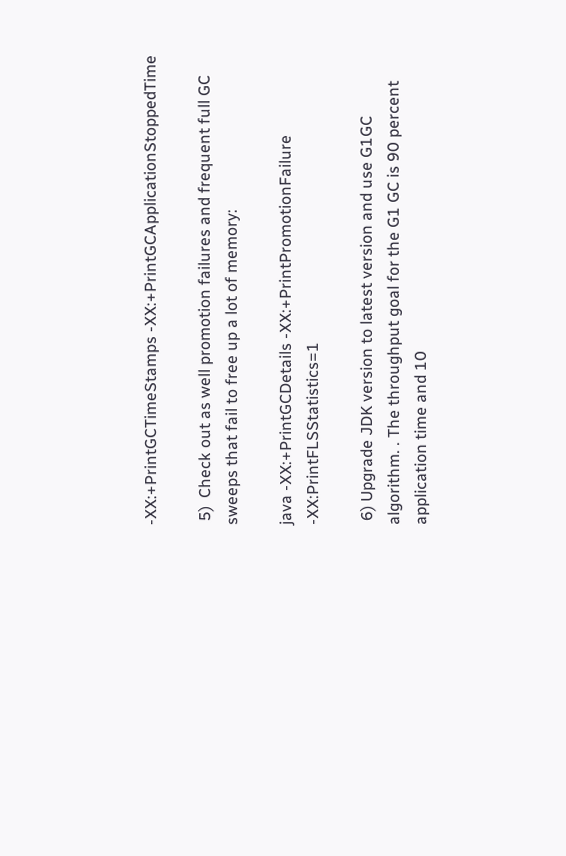-XX:+PrintGCTimeStamps -XX:+PrintGCApplicationStoppedTime

 5)  Check out as well promotion failures and frequent full GC sweeps that fail to free up a lot of memory:

java -XX:+PrintGCDetails -XX:+PrintPromotionFailure -XX:PrintFLSStatistics=1

 6) Upgrade JDK version to latest version and use G1GC algorithm. . The throughput goal for the G1 GC is 90 percent application time and 10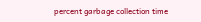percent garbage collection time